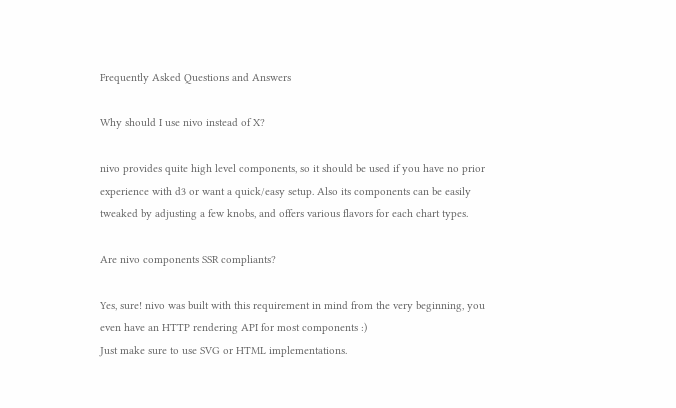Frequently Asked Questions and Answers

Why should I use nivo instead of X?

nivo provides quite high level components, so it should be used if you have no prior experience with d3 or want a quick/easy setup. Also its components can be easily tweaked by adjusting a few knobs, and offers various flavors for each chart types.

Are nivo components SSR compliants?

Yes, sure! nivo was built with this requirement in mind from the very beginning, you even have an HTTP rendering API for most components :)
Just make sure to use SVG or HTML implementations.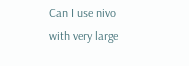Can I use nivo with very large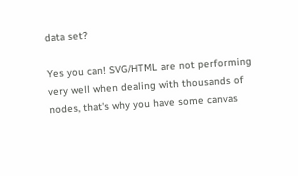data set?

Yes you can! SVG/HTML are not performing very well when dealing with thousands of nodes, that's why you have some canvas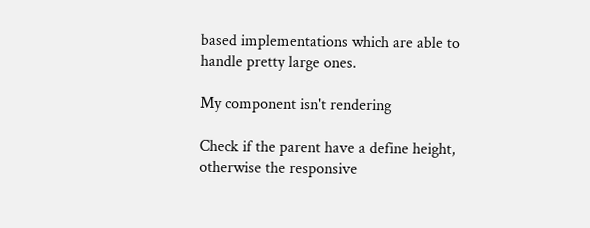based implementations which are able to handle pretty large ones.

My component isn't rendering

Check if the parent have a define height, otherwise the responsive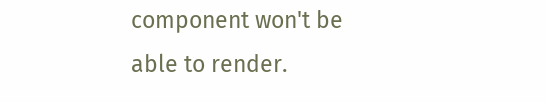component won't be able to render.